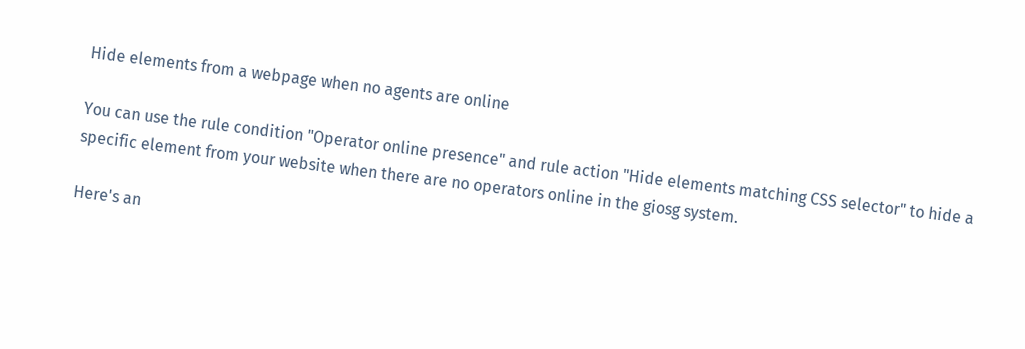Hide elements from a webpage when no agents are online

You can use the rule condition "Operator online presence" and rule action "Hide elements matching CSS selector" to hide a specific element from your website when there are no operators online in the giosg system.

Here's an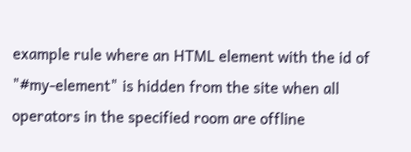example rule where an HTML element with the id of "#my-element" is hidden from the site when all operators in the specified room are offline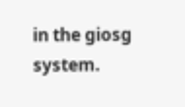in the giosg system.